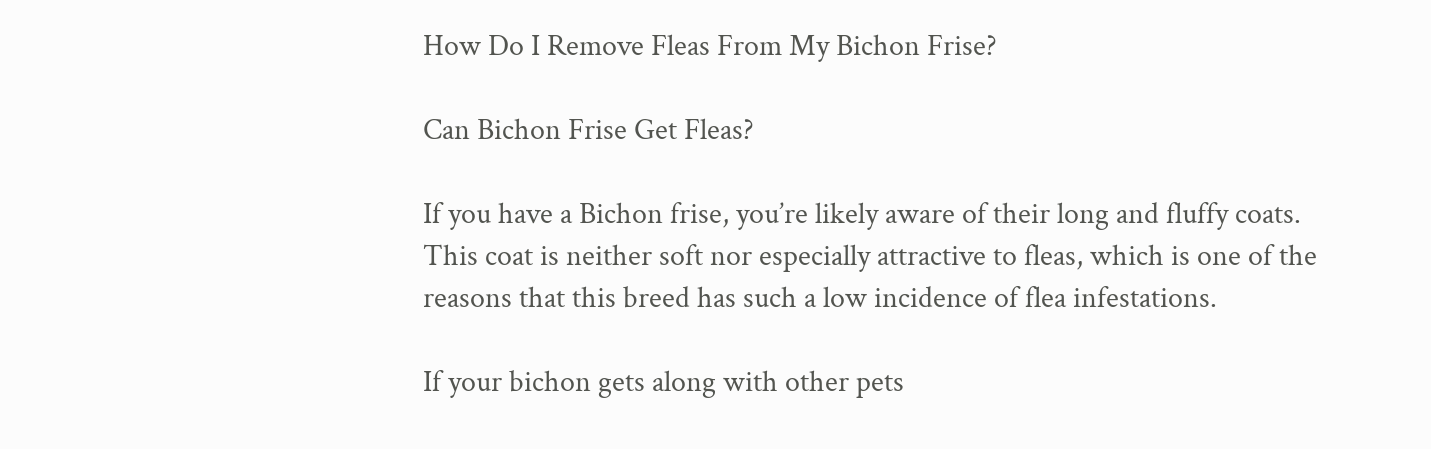How Do I Remove Fleas From My Bichon Frise?

Can Bichon Frise Get Fleas?

If you have a Bichon frise, you’re likely aware of their long and fluffy coats. This coat is neither soft nor especially attractive to fleas, which is one of the reasons that this breed has such a low incidence of flea infestations.

If your bichon gets along with other pets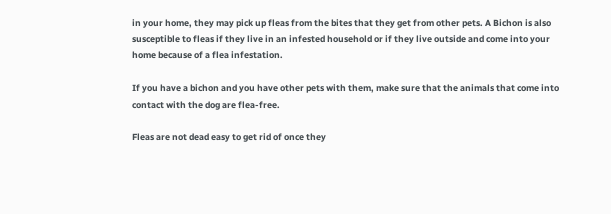in your home, they may pick up fleas from the bites that they get from other pets. A Bichon is also susceptible to fleas if they live in an infested household or if they live outside and come into your home because of a flea infestation.

If you have a bichon and you have other pets with them, make sure that the animals that come into contact with the dog are flea-free.

Fleas are not dead easy to get rid of once they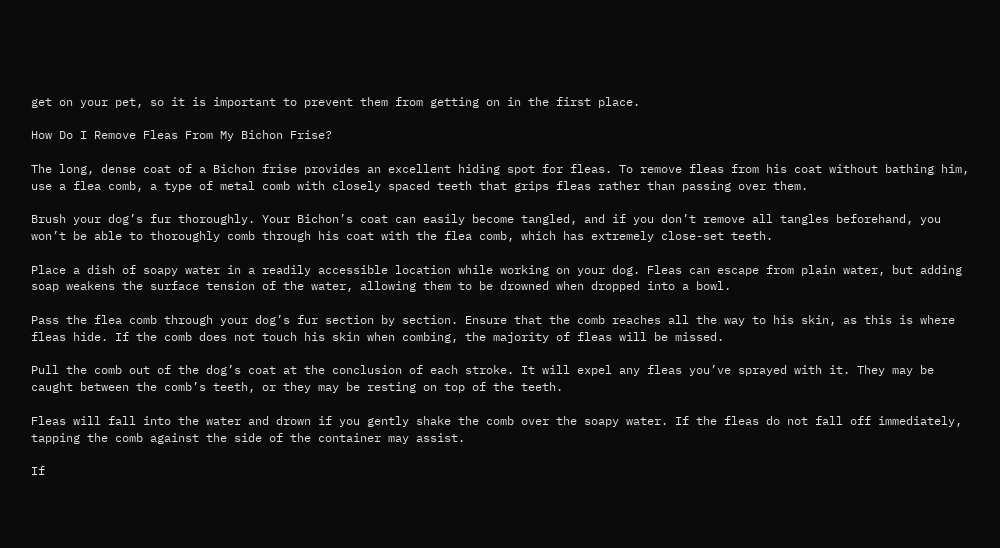get on your pet, so it is important to prevent them from getting on in the first place.

How Do I Remove Fleas From My Bichon Frise?

The long, dense coat of a Bichon frise provides an excellent hiding spot for fleas. To remove fleas from his coat without bathing him, use a flea comb, a type of metal comb with closely spaced teeth that grips fleas rather than passing over them.

Brush your dog’s fur thoroughly. Your Bichon’s coat can easily become tangled, and if you don’t remove all tangles beforehand, you won’t be able to thoroughly comb through his coat with the flea comb, which has extremely close-set teeth.

Place a dish of soapy water in a readily accessible location while working on your dog. Fleas can escape from plain water, but adding soap weakens the surface tension of the water, allowing them to be drowned when dropped into a bowl.

Pass the flea comb through your dog’s fur section by section. Ensure that the comb reaches all the way to his skin, as this is where fleas hide. If the comb does not touch his skin when combing, the majority of fleas will be missed.

Pull the comb out of the dog’s coat at the conclusion of each stroke. It will expel any fleas you’ve sprayed with it. They may be caught between the comb’s teeth, or they may be resting on top of the teeth.

Fleas will fall into the water and drown if you gently shake the comb over the soapy water. If the fleas do not fall off immediately, tapping the comb against the side of the container may assist.

If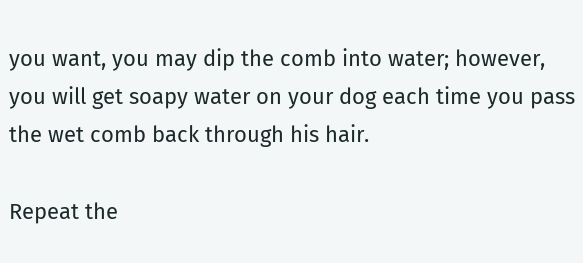you want, you may dip the comb into water; however, you will get soapy water on your dog each time you pass the wet comb back through his hair.

Repeat the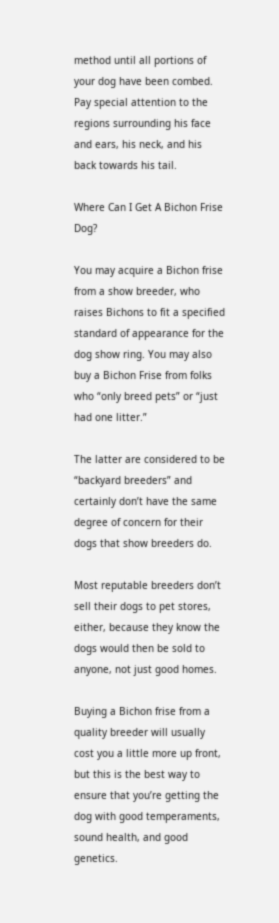method until all portions of your dog have been combed. Pay special attention to the regions surrounding his face and ears, his neck, and his back towards his tail.

Where Can I Get A Bichon Frise Dog?

You may acquire a Bichon frise from a show breeder, who raises Bichons to fit a specified standard of appearance for the dog show ring. You may also buy a Bichon Frise from folks who “only breed pets” or “just had one litter.”

The latter are considered to be “backyard breeders” and certainly don’t have the same degree of concern for their dogs that show breeders do.

Most reputable breeders don’t sell their dogs to pet stores, either, because they know the dogs would then be sold to anyone, not just good homes.

Buying a Bichon frise from a quality breeder will usually cost you a little more up front, but this is the best way to ensure that you’re getting the dog with good temperaments, sound health, and good genetics.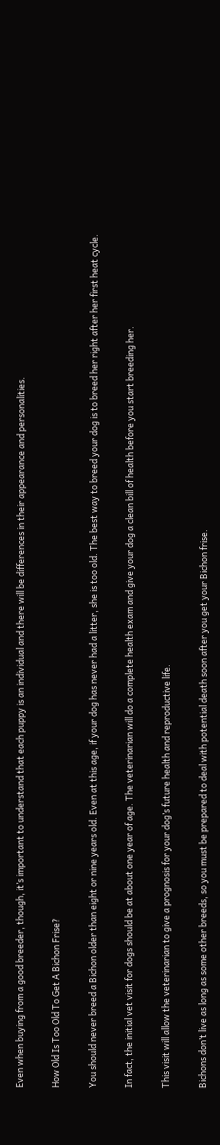Even when buying from a good breeder, though, it’s important to understand that each puppy is an individual and there will be differences in their appearance and personalities.

How Old Is Too Old To Get A Bichon Frise?

You should never breed a Bichon older than eight or nine years old. Even at this age, if your dog has never had a litter, she is too old. The best way to breed your dog is to breed her right after her first heat cycle.

In fact, the initial vet visit for dogs should be at about one year of age. The veterinarian will do a complete health exam and give your dog a clean bill of health before you start breeding her.

This visit will allow the veterinarian to give a prognosis for your dog’s future health and reproductive life.

Bichons don’t live as long as some other breeds, so you must be prepared to deal with potential death soon after you get your Bichon frise.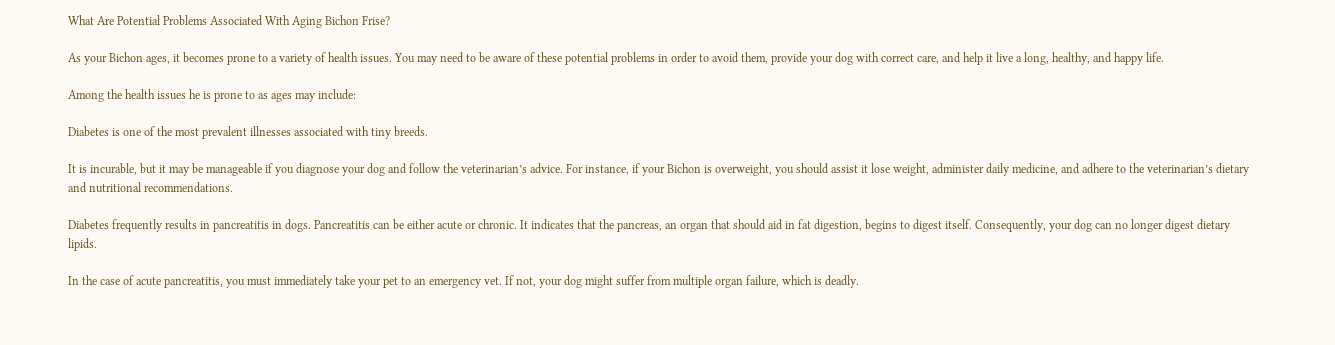What Are Potential Problems Associated With Aging Bichon Frise?

As your Bichon ages, it becomes prone to a variety of health issues. You may need to be aware of these potential problems in order to avoid them, provide your dog with correct care, and help it live a long, healthy, and happy life.

Among the health issues he is prone to as ages may include:

Diabetes is one of the most prevalent illnesses associated with tiny breeds.

It is incurable, but it may be manageable if you diagnose your dog and follow the veterinarian’s advice. For instance, if your Bichon is overweight, you should assist it lose weight, administer daily medicine, and adhere to the veterinarian’s dietary and nutritional recommendations.

Diabetes frequently results in pancreatitis in dogs. Pancreatitis can be either acute or chronic. It indicates that the pancreas, an organ that should aid in fat digestion, begins to digest itself. Consequently, your dog can no longer digest dietary lipids.

In the case of acute pancreatitis, you must immediately take your pet to an emergency vet. If not, your dog might suffer from multiple organ failure, which is deadly.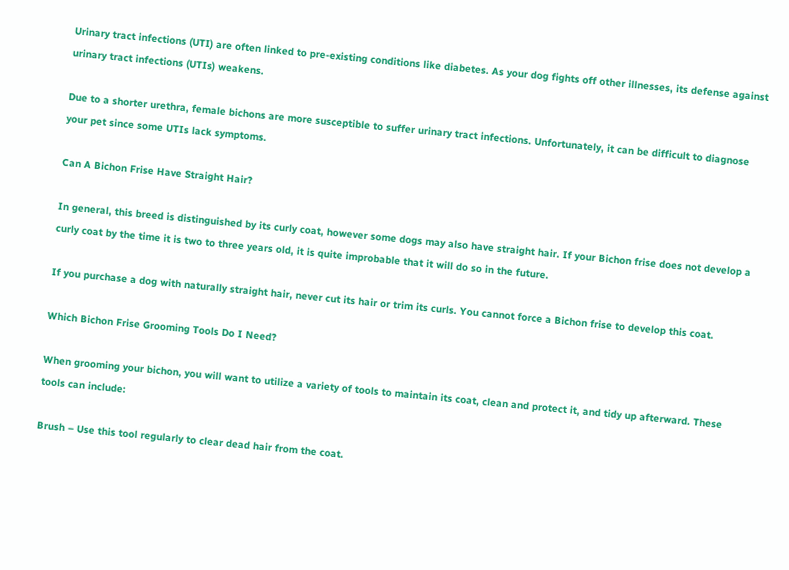Urinary tract infections (UTI) are often linked to pre-existing conditions like diabetes. As your dog fights off other illnesses, its defense against urinary tract infections (UTIs) weakens.

Due to a shorter urethra, female bichons are more susceptible to suffer urinary tract infections. Unfortunately, it can be difficult to diagnose your pet since some UTIs lack symptoms.

Can A Bichon Frise Have Straight Hair?

In general, this breed is distinguished by its curly coat, however some dogs may also have straight hair. If your Bichon frise does not develop a curly coat by the time it is two to three years old, it is quite improbable that it will do so in the future.

If you purchase a dog with naturally straight hair, never cut its hair or trim its curls. You cannot force a Bichon frise to develop this coat.

Which Bichon Frise Grooming Tools Do I Need?

When grooming your bichon, you will want to utilize a variety of tools to maintain its coat, clean and protect it, and tidy up afterward. These tools can include:

Brush – Use this tool regularly to clear dead hair from the coat.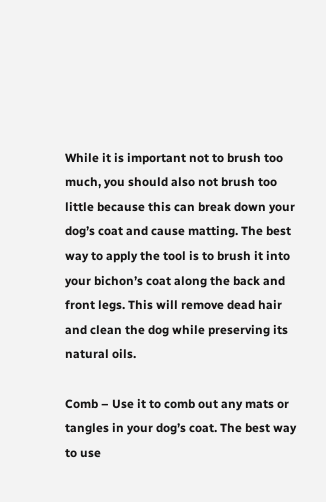While it is important not to brush too much, you should also not brush too little because this can break down your dog’s coat and cause matting. The best way to apply the tool is to brush it into your bichon’s coat along the back and front legs. This will remove dead hair and clean the dog while preserving its natural oils.

Comb – Use it to comb out any mats or tangles in your dog’s coat. The best way to use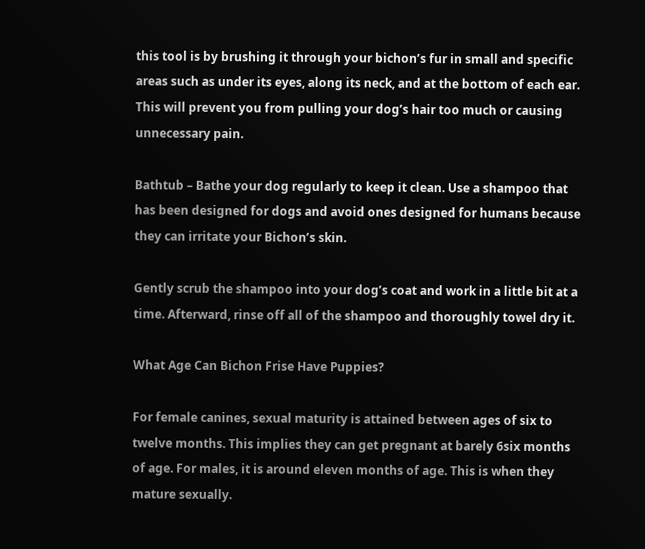this tool is by brushing it through your bichon’s fur in small and specific areas such as under its eyes, along its neck, and at the bottom of each ear. This will prevent you from pulling your dog’s hair too much or causing unnecessary pain.

Bathtub – Bathe your dog regularly to keep it clean. Use a shampoo that has been designed for dogs and avoid ones designed for humans because they can irritate your Bichon’s skin.

Gently scrub the shampoo into your dog’s coat and work in a little bit at a time. Afterward, rinse off all of the shampoo and thoroughly towel dry it.

What Age Can Bichon Frise Have Puppies?

For female canines, sexual maturity is attained between ages of six to twelve months. This implies they can get pregnant at barely 6six months of age. For males, it is around eleven months of age. This is when they mature sexually.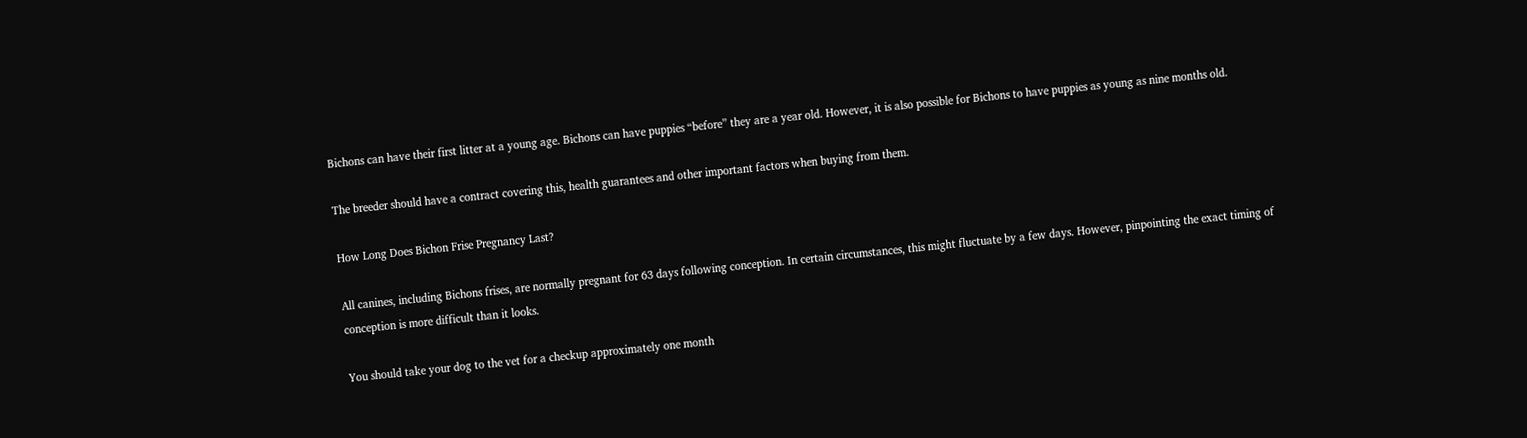Bichons can have their first litter at a young age. Bichons can have puppies “before” they are a year old. However, it is also possible for Bichons to have puppies as young as nine months old.

The breeder should have a contract covering this, health guarantees and other important factors when buying from them.

How Long Does Bichon Frise Pregnancy Last?

All canines, including Bichons frises, are normally pregnant for 63 days following conception. In certain circumstances, this might fluctuate by a few days. However, pinpointing the exact timing of conception is more difficult than it looks.

You should take your dog to the vet for a checkup approximately one month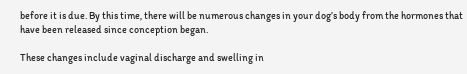before it is due. By this time, there will be numerous changes in your dog’s body from the hormones that have been released since conception began.

These changes include vaginal discharge and swelling in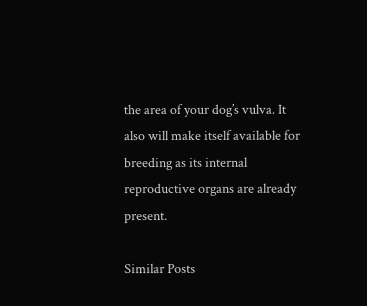the area of your dog’s vulva. It also will make itself available for breeding as its internal reproductive organs are already present.

Similar Posts